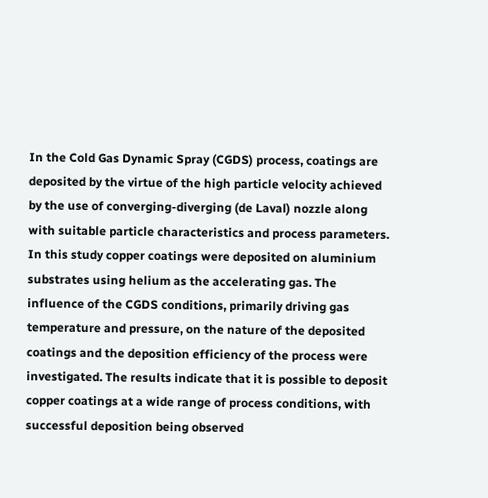In the Cold Gas Dynamic Spray (CGDS) process, coatings are deposited by the virtue of the high particle velocity achieved by the use of converging-diverging (de Laval) nozzle along with suitable particle characteristics and process parameters. In this study copper coatings were deposited on aluminium substrates using helium as the accelerating gas. The influence of the CGDS conditions, primarily driving gas temperature and pressure, on the nature of the deposited coatings and the deposition efficiency of the process were investigated. The results indicate that it is possible to deposit copper coatings at a wide range of process conditions, with successful deposition being observed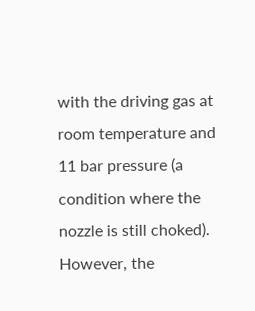with the driving gas at room temperature and 11 bar pressure (a condition where the nozzle is still choked). However, the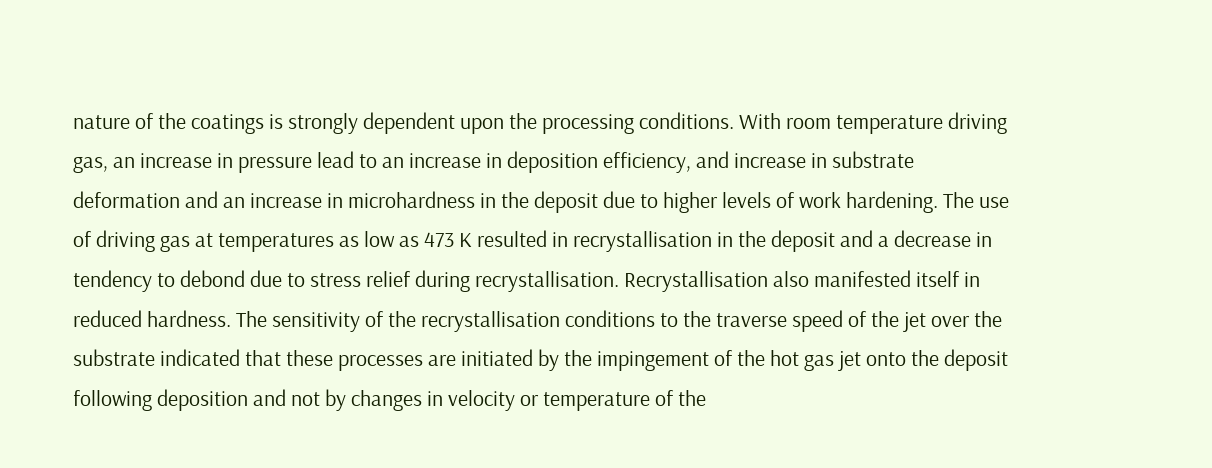nature of the coatings is strongly dependent upon the processing conditions. With room temperature driving gas, an increase in pressure lead to an increase in deposition efficiency, and increase in substrate deformation and an increase in microhardness in the deposit due to higher levels of work hardening. The use of driving gas at temperatures as low as 473 K resulted in recrystallisation in the deposit and a decrease in tendency to debond due to stress relief during recrystallisation. Recrystallisation also manifested itself in reduced hardness. The sensitivity of the recrystallisation conditions to the traverse speed of the jet over the substrate indicated that these processes are initiated by the impingement of the hot gas jet onto the deposit following deposition and not by changes in velocity or temperature of the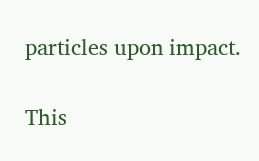particles upon impact.

This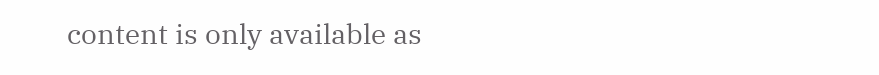content is only available as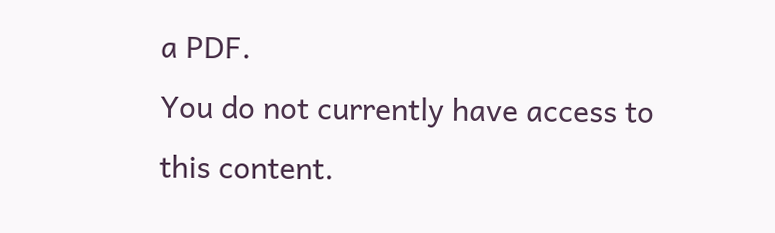a PDF.
You do not currently have access to this content.